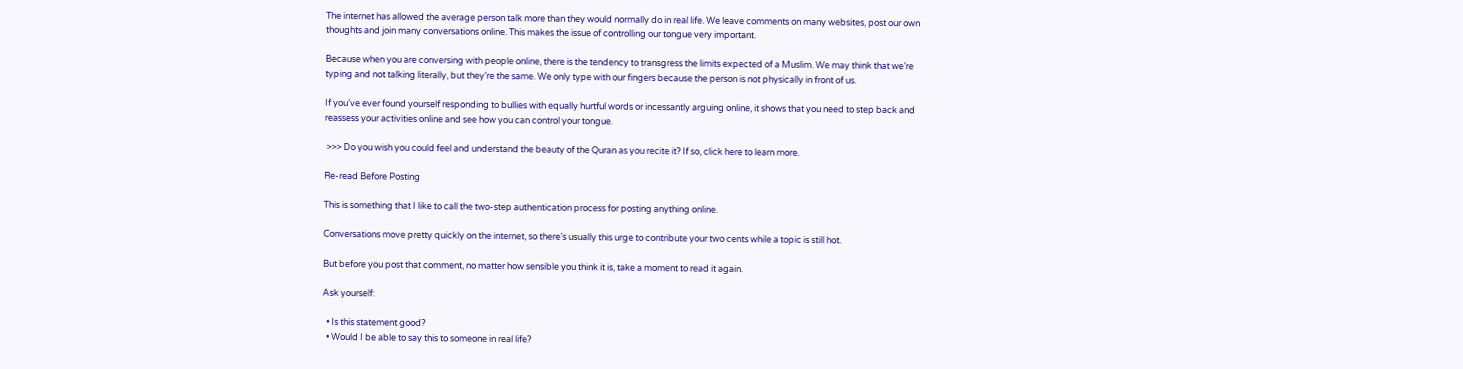The internet has allowed the average person talk more than they would normally do in real life. We leave comments on many websites, post our own thoughts and join many conversations online. This makes the issue of controlling our tongue very important.

Because when you are conversing with people online, there is the tendency to transgress the limits expected of a Muslim. We may think that we’re typing and not talking literally, but they’re the same. We only type with our fingers because the person is not physically in front of us.

If you’ve ever found yourself responding to bullies with equally hurtful words or incessantly arguing online, it shows that you need to step back and reassess your activities online and see how you can control your tongue.

 >>> Do you wish you could feel and understand the beauty of the Quran as you recite it? If so, click here to learn more.

Re-read Before Posting

This is something that I like to call the two-step authentication process for posting anything online.

Conversations move pretty quickly on the internet, so there’s usually this urge to contribute your two cents while a topic is still hot.

But before you post that comment, no matter how sensible you think it is, take a moment to read it again.

Ask yourself:

  • Is this statement good?
  • Would I be able to say this to someone in real life?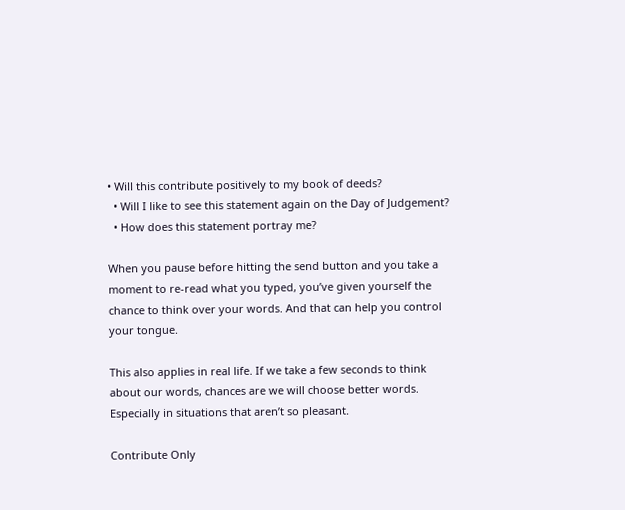• Will this contribute positively to my book of deeds?
  • Will I like to see this statement again on the Day of Judgement?
  • How does this statement portray me?

When you pause before hitting the send button and you take a moment to re-read what you typed, you’ve given yourself the chance to think over your words. And that can help you control your tongue.

This also applies in real life. If we take a few seconds to think about our words, chances are we will choose better words. Especially in situations that aren’t so pleasant.

Contribute Only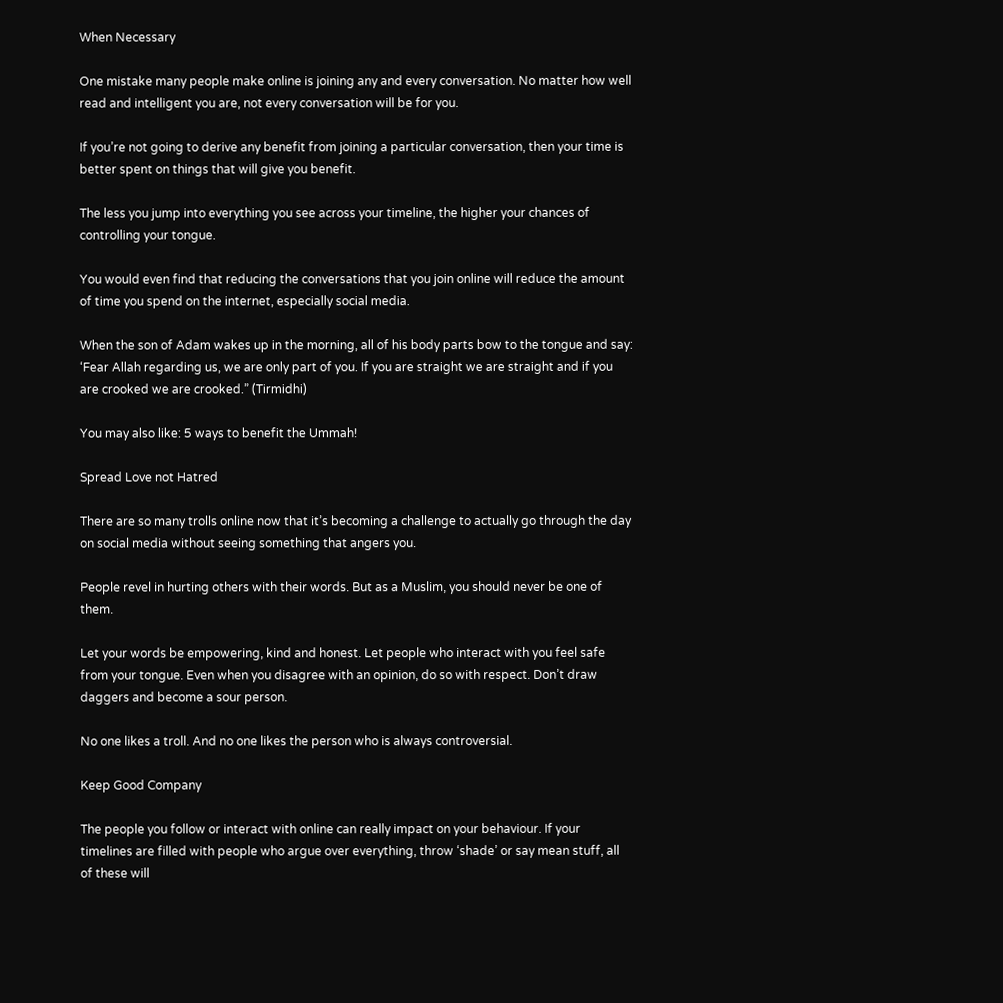When Necessary

One mistake many people make online is joining any and every conversation. No matter how well read and intelligent you are, not every conversation will be for you.

If you’re not going to derive any benefit from joining a particular conversation, then your time is better spent on things that will give you benefit.

The less you jump into everything you see across your timeline, the higher your chances of controlling your tongue.

You would even find that reducing the conversations that you join online will reduce the amount of time you spend on the internet, especially social media.

When the son of Adam wakes up in the morning, all of his body parts bow to the tongue and say: ‘Fear Allah regarding us, we are only part of you. If you are straight we are straight and if you are crooked we are crooked.” (Tirmidhi)

You may also like: 5 ways to benefit the Ummah!

Spread Love not Hatred

There are so many trolls online now that it’s becoming a challenge to actually go through the day on social media without seeing something that angers you.

People revel in hurting others with their words. But as a Muslim, you should never be one of them.

Let your words be empowering, kind and honest. Let people who interact with you feel safe from your tongue. Even when you disagree with an opinion, do so with respect. Don’t draw daggers and become a sour person.

No one likes a troll. And no one likes the person who is always controversial.

Keep Good Company

The people you follow or interact with online can really impact on your behaviour. If your timelines are filled with people who argue over everything, throw ‘shade’ or say mean stuff, all of these will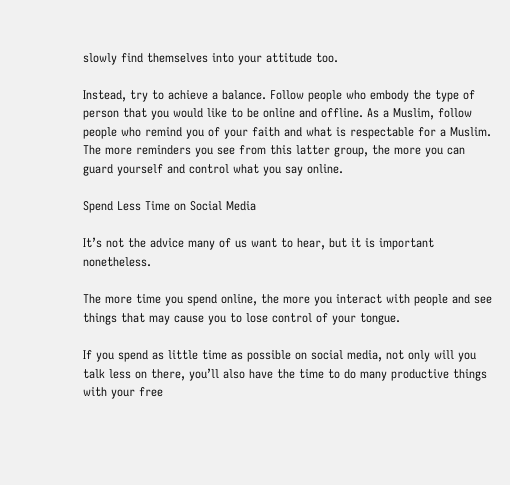slowly find themselves into your attitude too.

Instead, try to achieve a balance. Follow people who embody the type of person that you would like to be online and offline. As a Muslim, follow people who remind you of your faith and what is respectable for a Muslim. The more reminders you see from this latter group, the more you can guard yourself and control what you say online.

Spend Less Time on Social Media

It’s not the advice many of us want to hear, but it is important nonetheless.

The more time you spend online, the more you interact with people and see things that may cause you to lose control of your tongue.

If you spend as little time as possible on social media, not only will you talk less on there, you’ll also have the time to do many productive things with your free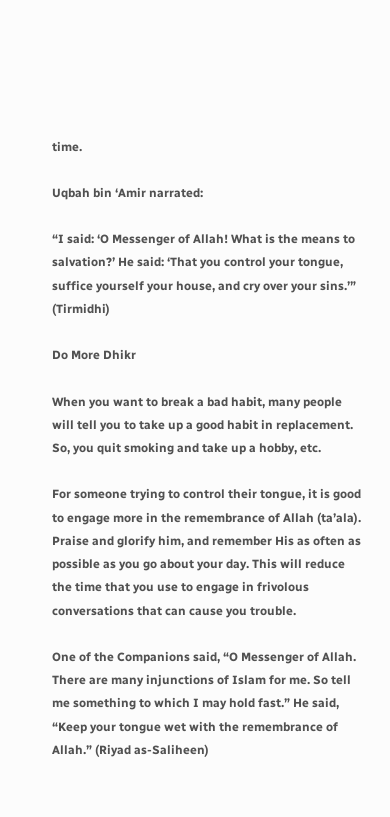time.

Uqbah bin ‘Amir narrated:

“I said: ‘O Messenger of Allah! What is the means to salvation?’ He said: ‘That you control your tongue, suffice yourself your house, and cry over your sins.’” (Tirmidhi)

Do More Dhikr

When you want to break a bad habit, many people will tell you to take up a good habit in replacement. So, you quit smoking and take up a hobby, etc.

For someone trying to control their tongue, it is good to engage more in the remembrance of Allah (ta’ala). Praise and glorify him, and remember His as often as possible as you go about your day. This will reduce the time that you use to engage in frivolous conversations that can cause you trouble.

One of the Companions said, “O Messenger of Allah. There are many injunctions of Islam for me. So tell me something to which I may hold fast.” He said, “Keep your tongue wet with the remembrance of Allah.” (Riyad as-Saliheen)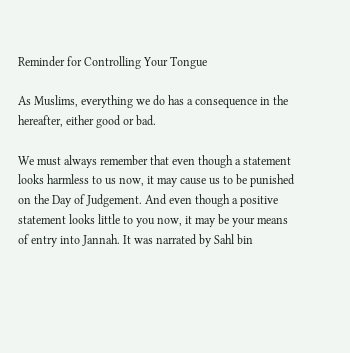Reminder for Controlling Your Tongue

As Muslims, everything we do has a consequence in the hereafter, either good or bad.

We must always remember that even though a statement looks harmless to us now, it may cause us to be punished on the Day of Judgement. And even though a positive statement looks little to you now, it may be your means of entry into Jannah. It was narrated by Sahl bin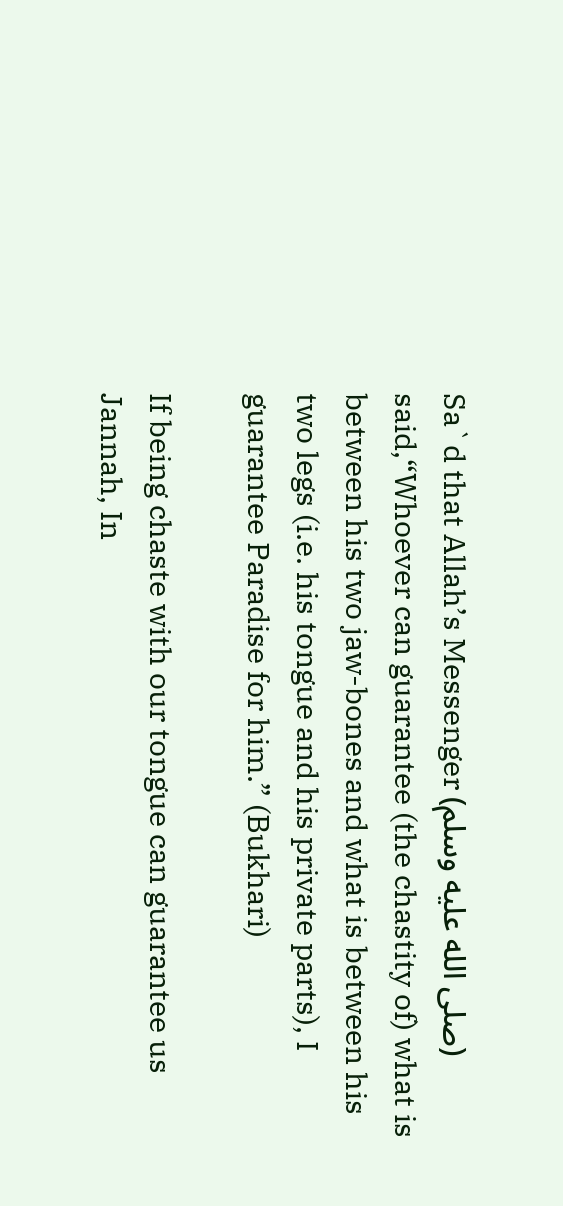Sa`d that Allah’s Messenger (صلى الله عليه وسلم) said,“Whoever can guarantee (the chastity of) what is between his two jaw-bones and what is between his two legs (i.e. his tongue and his private parts), I guarantee Paradise for him.” (Bukhari)

If being chaste with our tongue can guarantee us Jannah, In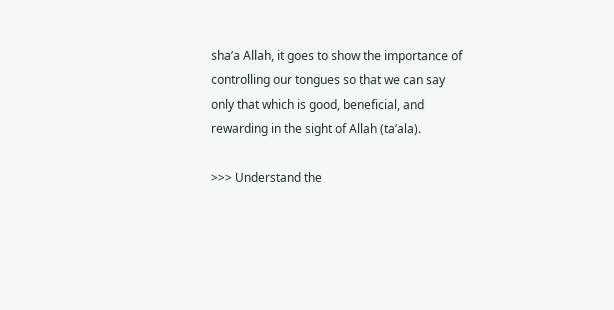sha’a Allah, it goes to show the importance of controlling our tongues so that we can say only that which is good, beneficial, and rewarding in the sight of Allah (ta’ala).

>>> Understand the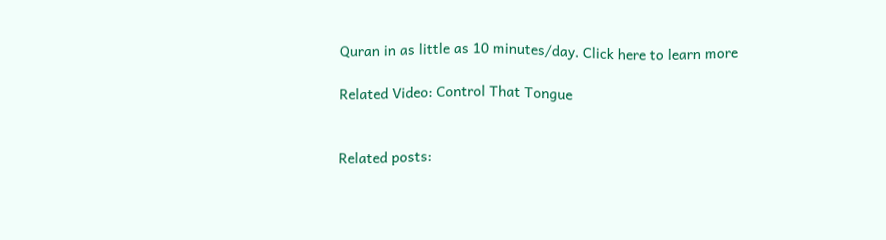Quran in as little as 10 minutes/day. Click here to learn more

Related Video: Control That Tongue


Related posts: